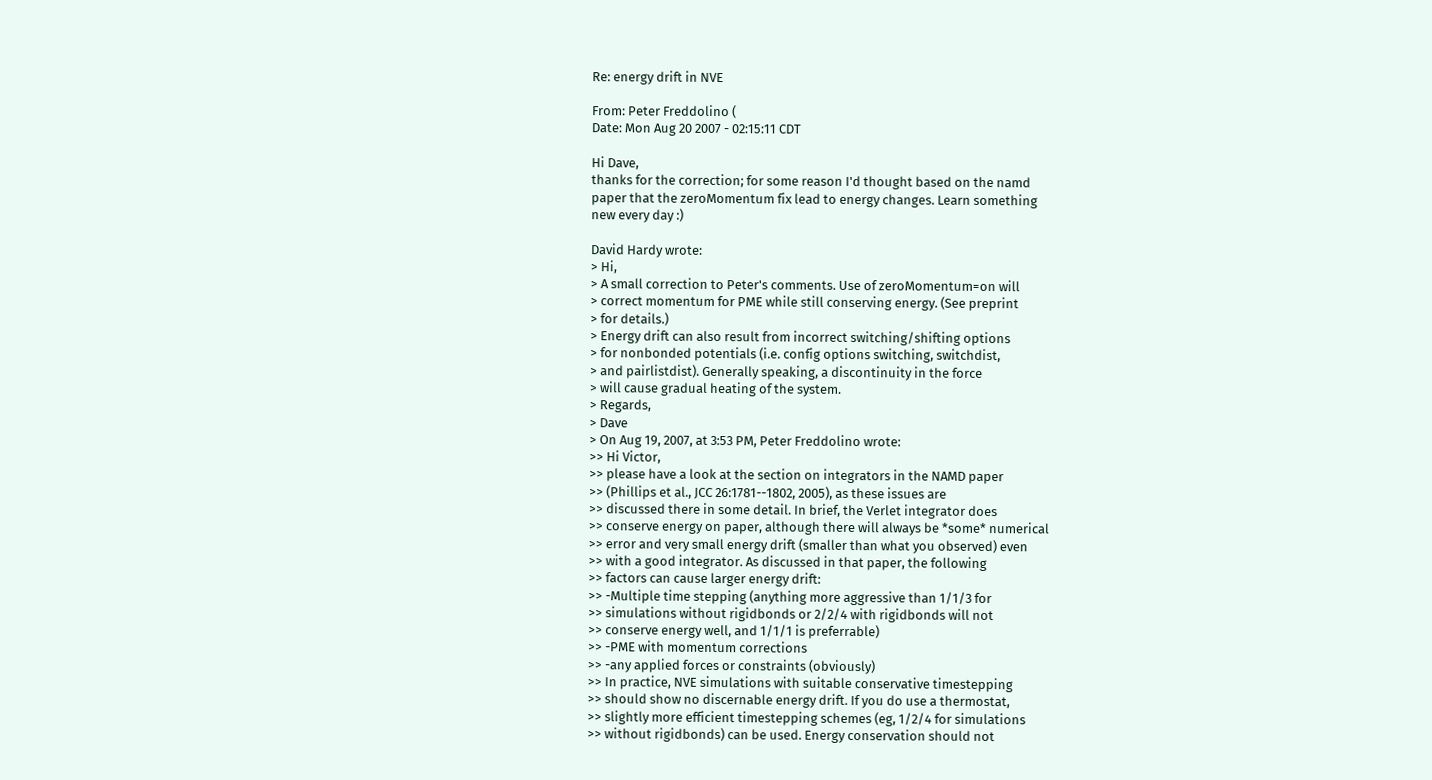Re: energy drift in NVE

From: Peter Freddolino (
Date: Mon Aug 20 2007 - 02:15:11 CDT

Hi Dave,
thanks for the correction; for some reason I'd thought based on the namd
paper that the zeroMomentum fix lead to energy changes. Learn something
new every day :)

David Hardy wrote:
> Hi,
> A small correction to Peter's comments. Use of zeroMomentum=on will
> correct momentum for PME while still conserving energy. (See preprint
> for details.)
> Energy drift can also result from incorrect switching/shifting options
> for nonbonded potentials (i.e. config options switching, switchdist,
> and pairlistdist). Generally speaking, a discontinuity in the force
> will cause gradual heating of the system.
> Regards,
> Dave
> On Aug 19, 2007, at 3:53 PM, Peter Freddolino wrote:
>> Hi Victor,
>> please have a look at the section on integrators in the NAMD paper
>> (Phillips et al., JCC 26:1781--1802, 2005), as these issues are
>> discussed there in some detail. In brief, the Verlet integrator does
>> conserve energy on paper, although there will always be *some* numerical
>> error and very small energy drift (smaller than what you observed) even
>> with a good integrator. As discussed in that paper, the following
>> factors can cause larger energy drift:
>> -Multiple time stepping (anything more aggressive than 1/1/3 for
>> simulations without rigidbonds or 2/2/4 with rigidbonds will not
>> conserve energy well, and 1/1/1 is preferrable)
>> -PME with momentum corrections
>> -any applied forces or constraints (obviously)
>> In practice, NVE simulations with suitable conservative timestepping
>> should show no discernable energy drift. If you do use a thermostat,
>> slightly more efficient timestepping schemes (eg, 1/2/4 for simulations
>> without rigidbonds) can be used. Energy conservation should not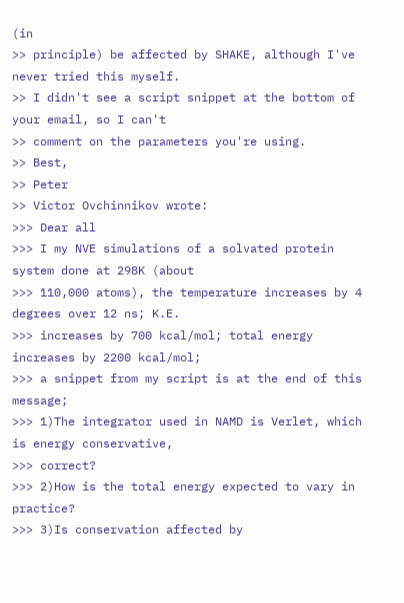(in
>> principle) be affected by SHAKE, although I've never tried this myself.
>> I didn't see a script snippet at the bottom of your email, so I can't
>> comment on the parameters you're using.
>> Best,
>> Peter
>> Victor Ovchinnikov wrote:
>>> Dear all
>>> I my NVE simulations of a solvated protein system done at 298K (about
>>> 110,000 atoms), the temperature increases by 4 degrees over 12 ns; K.E.
>>> increases by 700 kcal/mol; total energy increases by 2200 kcal/mol;
>>> a snippet from my script is at the end of this message;
>>> 1)The integrator used in NAMD is Verlet, which is energy conservative,
>>> correct?
>>> 2)How is the total energy expected to vary in practice?
>>> 3)Is conservation affected by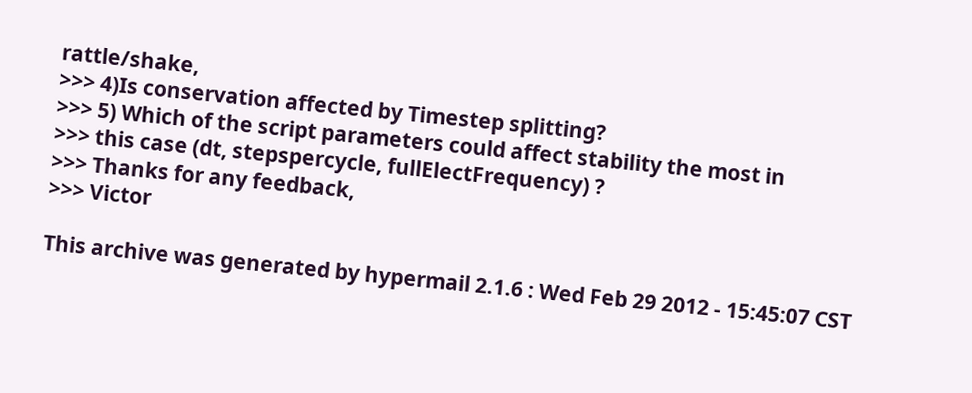rattle/shake,
>>> 4)Is conservation affected by Timestep splitting?
>>> 5) Which of the script parameters could affect stability the most in
>>> this case (dt, stepspercycle, fullElectFrequency) ?
>>> Thanks for any feedback,
>>> Victor

This archive was generated by hypermail 2.1.6 : Wed Feb 29 2012 - 15:45:07 CST